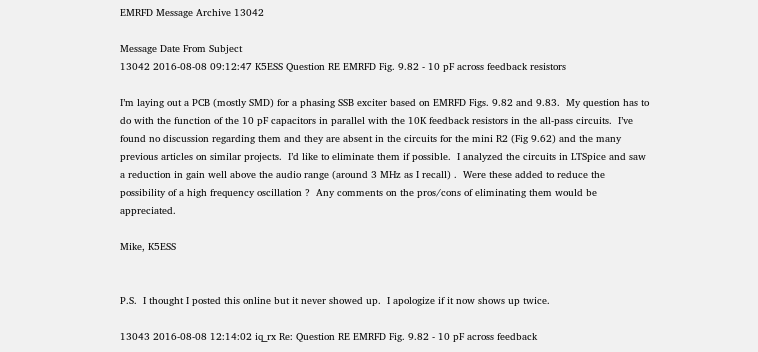EMRFD Message Archive 13042

Message Date From Subject
13042 2016-08-08 09:12:47 K5ESS Question RE EMRFD Fig. 9.82 - 10 pF across feedback resistors

I’m laying out a PCB (mostly SMD) for a phasing SSB exciter based on EMRFD Figs. 9.82 and 9.83.  My question has to do with the function of the 10 pF capacitors in parallel with the 10K feedback resistors in the all-pass circuits.  I’ve found no discussion regarding them and they are absent in the circuits for the mini R2 (Fig 9.62) and the many previous articles on similar projects.  I’d like to eliminate them if possible.  I analyzed the circuits in LTSpice and saw a reduction in gain well above the audio range (around 3 MHz as I recall) .  Were these added to reduce the possibility of a high frequency oscillation ?  Any comments on the pros/cons of eliminating them would be appreciated.

Mike, K5ESS


P.S.  I thought I posted this online but it never showed up.  I apologize if it now shows up twice.

13043 2016-08-08 12:14:02 iq_rx Re: Question RE EMRFD Fig. 9.82 - 10 pF across feedback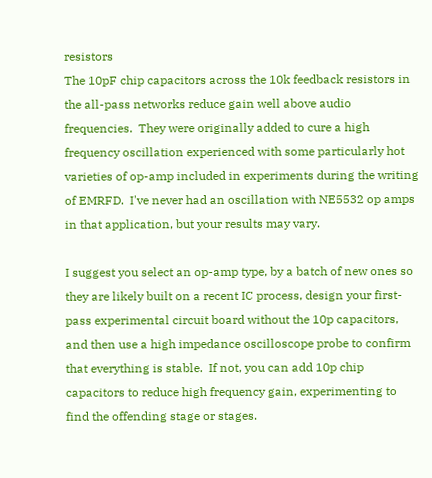resistors
The 10pF chip capacitors across the 10k feedback resistors in the all-pass networks reduce gain well above audio frequencies.  They were originally added to cure a high frequency oscillation experienced with some particularly hot varieties of op-amp included in experiments during the writing of EMRFD.  I've never had an oscillation with NE5532 op amps in that application, but your results may vary.

I suggest you select an op-amp type, by a batch of new ones so they are likely built on a recent IC process, design your first-pass experimental circuit board without the 10p capacitors, and then use a high impedance oscilloscope probe to confirm that everything is stable.  If not, you can add 10p chip capacitors to reduce high frequency gain, experimenting to find the offending stage or stages.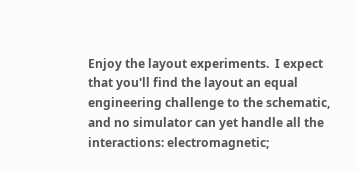Enjoy the layout experiments.  I expect that you'll find the layout an equal engineering challenge to the schematic, and no simulator can yet handle all the interactions: electromagnetic;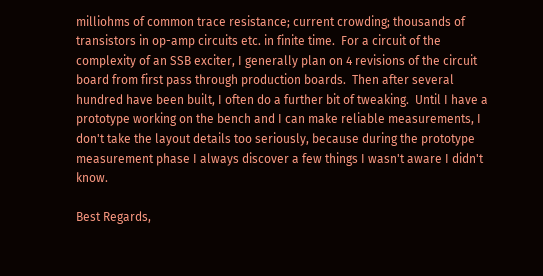milliohms of common trace resistance; current crowding; thousands of transistors in op-amp circuits etc. in finite time.  For a circuit of the complexity of an SSB exciter, I generally plan on 4 revisions of the circuit board from first pass through production boards.  Then after several hundred have been built, I often do a further bit of tweaking.  Until I have a prototype working on the bench and I can make reliable measurements, I don't take the layout details too seriously, because during the prototype measurement phase I always discover a few things I wasn't aware I didn't know.

Best Regards,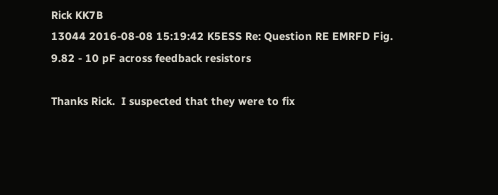Rick KK7B
13044 2016-08-08 15:19:42 K5ESS Re: Question RE EMRFD Fig. 9.82 - 10 pF across feedback resistors

Thanks Rick.  I suspected that they were to fix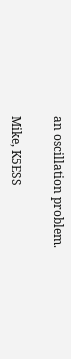an oscillation problem.

Mike, K5ESS